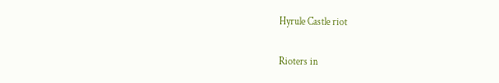Hyrule Castle riot

Rioters in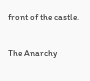front of the castle.

The Anarchy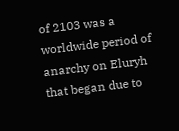of 2103 was a worldwide period of anarchy on Eluryh that began due to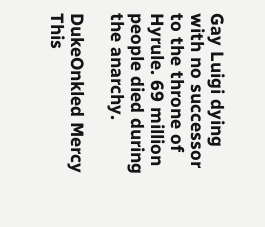Gay Luigi dying with no successor to the throne of Hyrule. 69 million people died during the anarchy.

DukeOnkled Mercy This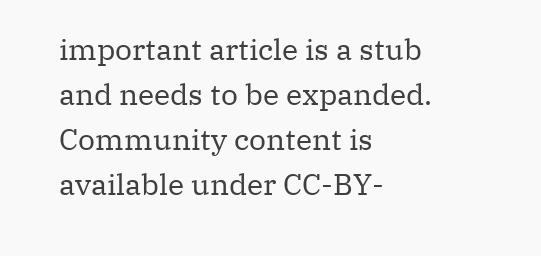important article is a stub and needs to be expanded.
Community content is available under CC-BY-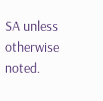SA unless otherwise noted.